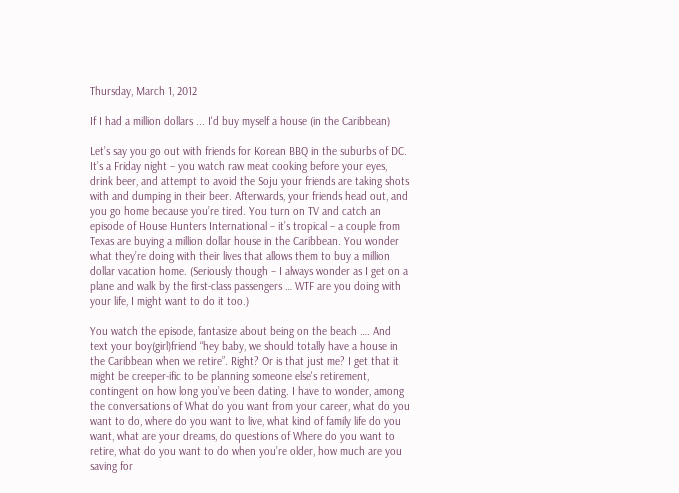Thursday, March 1, 2012

If I had a million dollars ... I'd buy myself a house (in the Caribbean)

Let’s say you go out with friends for Korean BBQ in the suburbs of DC. It’s a Friday night – you watch raw meat cooking before your eyes, drink beer, and attempt to avoid the Soju your friends are taking shots with and dumping in their beer. Afterwards, your friends head out, and you go home because you’re tired. You turn on TV and catch an episode of House Hunters International – it’s tropical – a couple from Texas are buying a million dollar house in the Caribbean. You wonder what they’re doing with their lives that allows them to buy a million dollar vacation home. (Seriously though – I always wonder as I get on a plane and walk by the first-class passengers … WTF are you doing with your life, I might want to do it too.)

You watch the episode, fantasize about being on the beach …. And text your boy(girl)friend “hey baby, we should totally have a house in the Caribbean when we retire”. Right? Or is that just me? I get that it might be creeper-ific to be planning someone else's retirement, contingent on how long you’ve been dating. I have to wonder, among the conversations of What do you want from your career, what do you want to do, where do you want to live, what kind of family life do you want, what are your dreams, do questions of Where do you want to retire, what do you want to do when you’re older, how much are you saving for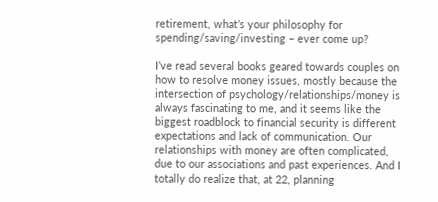retirement, what’s your philosophy for spending/saving/investing – ever come up?

I’ve read several books geared towards couples on how to resolve money issues, mostly because the intersection of psychology/relationships/money is always fascinating to me, and it seems like the biggest roadblock to financial security is different expectations and lack of communication. Our relationships with money are often complicated, due to our associations and past experiences. And I totally do realize that, at 22, planning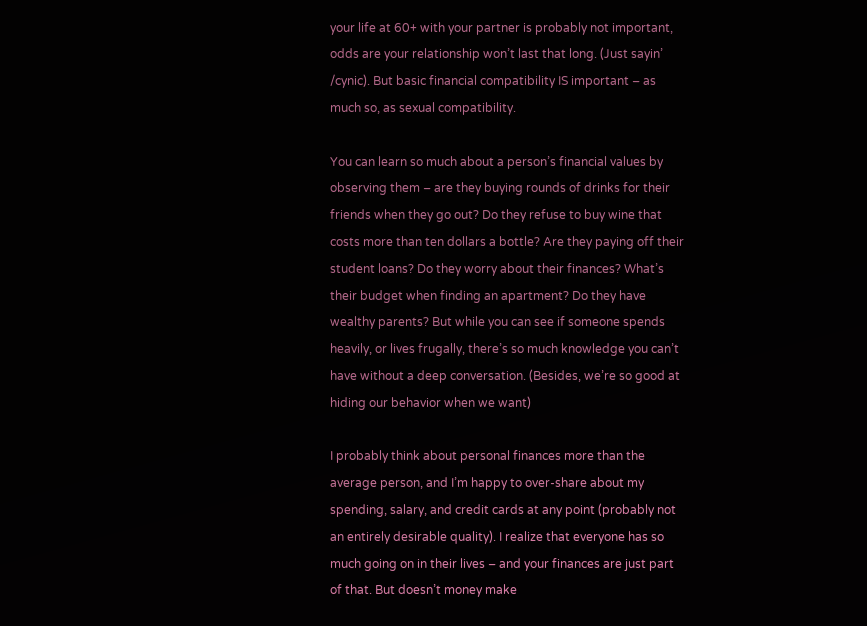your life at 60+ with your partner is probably not important, odds are your relationship won’t last that long. (Just sayin’ /cynic). But basic financial compatibility IS important – as much so, as sexual compatibility.

You can learn so much about a person’s financial values by observing them – are they buying rounds of drinks for their friends when they go out? Do they refuse to buy wine that costs more than ten dollars a bottle? Are they paying off their student loans? Do they worry about their finances? What’s their budget when finding an apartment? Do they have wealthy parents? But while you can see if someone spends heavily, or lives frugally, there’s so much knowledge you can’t have without a deep conversation. (Besides, we’re so good at hiding our behavior when we want)

I probably think about personal finances more than the average person, and I’m happy to over-share about my spending, salary, and credit cards at any point (probably not an entirely desirable quality). I realize that everyone has so much going on in their lives – and your finances are just part of that. But doesn’t money make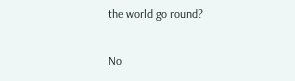the world go round?

No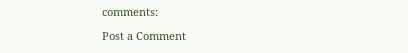comments:

Post a Comment